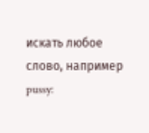искать любое слово, например pussy: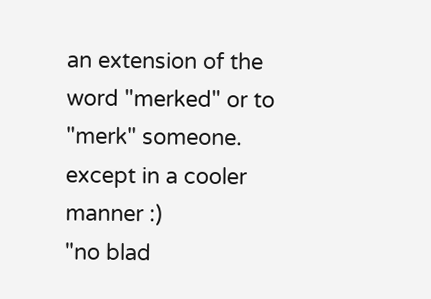an extension of the word "merked" or to "merk" someone. except in a cooler manner :)
"no blad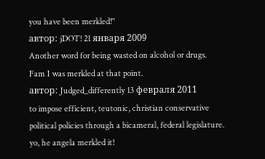you have been merkled!"
автор: jDOT! 21 января 2009
Another word for being wasted on alcohol or drugs.
Fam I was merkled at that point.
автор: Judged_differently 13 февраля 2011
to impose efficient, teutonic, christian conservative political policies through a bicameral, federal legislature.
yo, he angela merkled it!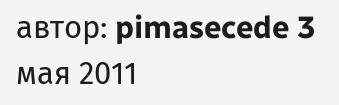автор: pimasecede 3 мая 2011